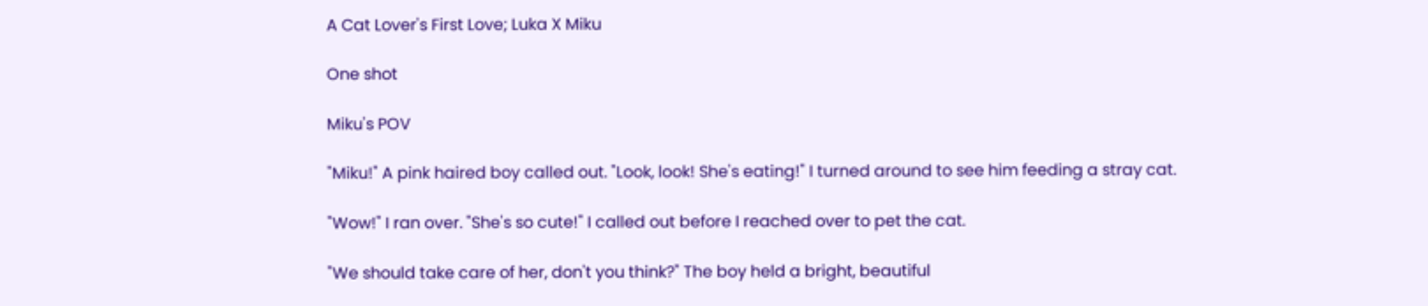A Cat Lover's First Love; Luka X Miku

One shot

Miku's POV

"Miku!" A pink haired boy called out. "Look, look! She's eating!" I turned around to see him feeding a stray cat.

"Wow!" I ran over. "She's so cute!" I called out before I reached over to pet the cat.

"We should take care of her, don't you think?" The boy held a bright, beautiful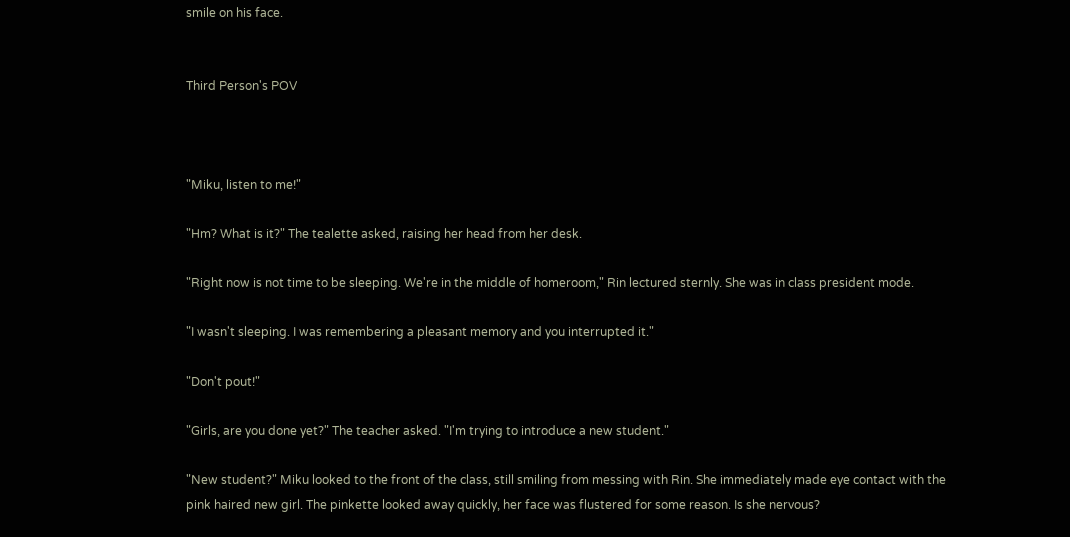smile on his face.


Third Person's POV



"Miku, listen to me!"

"Hm? What is it?" The tealette asked, raising her head from her desk.

"Right now is not time to be sleeping. We're in the middle of homeroom," Rin lectured sternly. She was in class president mode.

"I wasn't sleeping. I was remembering a pleasant memory and you interrupted it."

"Don't pout!"

"Girls, are you done yet?" The teacher asked. "I'm trying to introduce a new student."

"New student?" Miku looked to the front of the class, still smiling from messing with Rin. She immediately made eye contact with the pink haired new girl. The pinkette looked away quickly, her face was flustered for some reason. Is she nervous?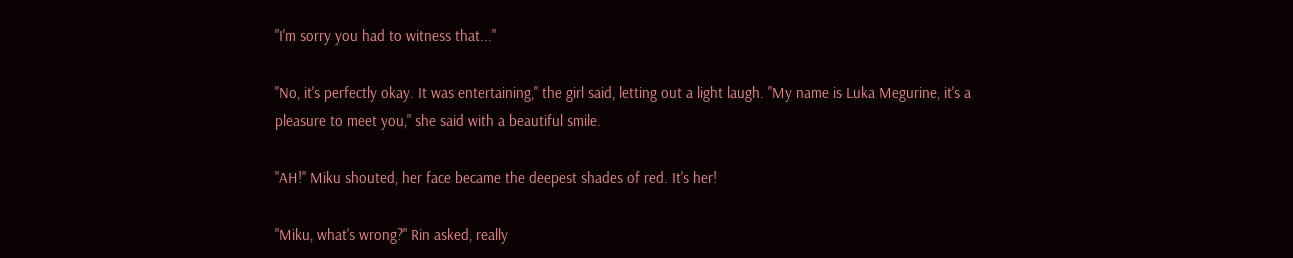"I'm sorry you had to witness that..."

"No, it's perfectly okay. It was entertaining," the girl said, letting out a light laugh. "My name is Luka Megurine, it's a pleasure to meet you," she said with a beautiful smile.

"AH!" Miku shouted, her face became the deepest shades of red. It's her!

"Miku, what's wrong?" Rin asked, really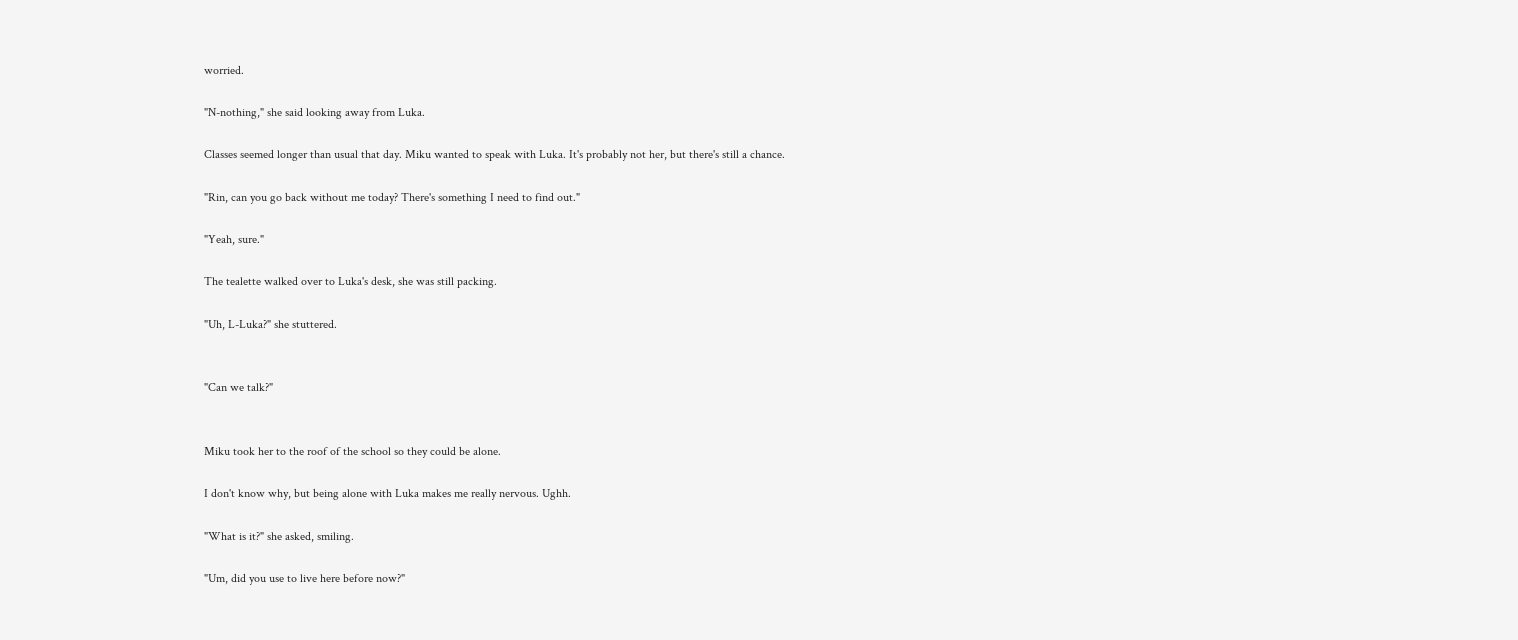worried.

"N-nothing," she said looking away from Luka.

Classes seemed longer than usual that day. Miku wanted to speak with Luka. It's probably not her, but there's still a chance.

"Rin, can you go back without me today? There's something I need to find out."

"Yeah, sure."

The tealette walked over to Luka's desk, she was still packing.

"Uh, L-Luka?" she stuttered.


"Can we talk?"


Miku took her to the roof of the school so they could be alone.

I don't know why, but being alone with Luka makes me really nervous. Ughh.

"What is it?" she asked, smiling.

"Um, did you use to live here before now?"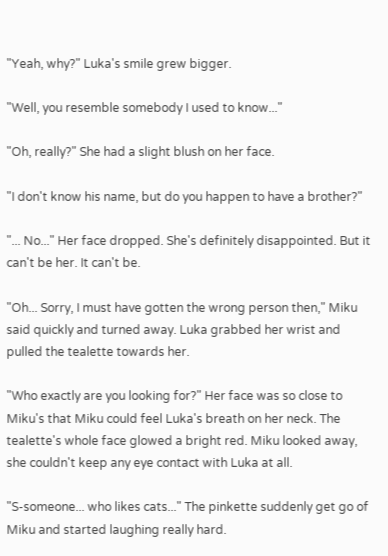"Yeah, why?" Luka's smile grew bigger.

"Well, you resemble somebody I used to know..."

"Oh, really?" She had a slight blush on her face.

"I don't know his name, but do you happen to have a brother?"

"... No..." Her face dropped. She's definitely disappointed. But it can't be her. It can't be.

"Oh... Sorry, I must have gotten the wrong person then," Miku said quickly and turned away. Luka grabbed her wrist and pulled the tealette towards her.

"Who exactly are you looking for?" Her face was so close to Miku's that Miku could feel Luka's breath on her neck. The tealette's whole face glowed a bright red. Miku looked away, she couldn't keep any eye contact with Luka at all.

"S-someone... who likes cats..." The pinkette suddenly get go of Miku and started laughing really hard.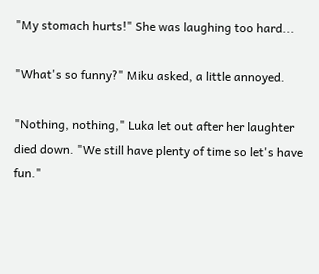"My stomach hurts!" She was laughing too hard...

"What's so funny?" Miku asked, a little annoyed.

"Nothing, nothing," Luka let out after her laughter died down. "We still have plenty of time so let's have fun."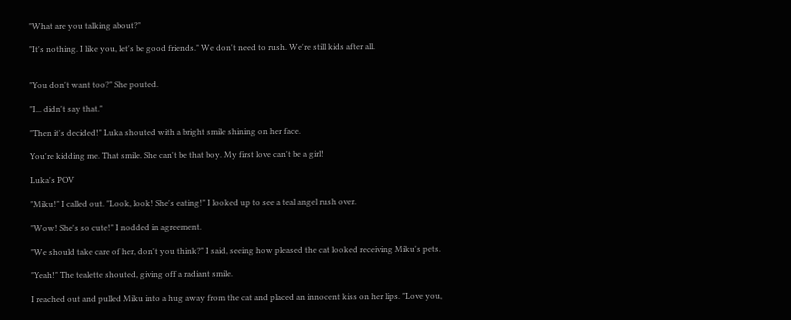"What are you talking about?"

"It's nothing. I like you, let's be good friends." We don't need to rush. We're still kids after all.


"You don't want too?" She pouted.

"I... didn't say that."

"Then it's decided!" Luka shouted with a bright smile shining on her face.

You're kidding me. That smile. She can't be that boy. My first love can't be a girl!

Luka's POV

"Miku!" I called out. "Look, look! She's eating!" I looked up to see a teal angel rush over.

"Wow! She's so cute!" I nodded in agreement.

"We should take care of her, don't you think?" I said, seeing how pleased the cat looked receiving Miku's pets.

"Yeah!" The tealette shouted, giving off a radiant smile.

I reached out and pulled Miku into a hug away from the cat and placed an innocent kiss on her lips. "Love you,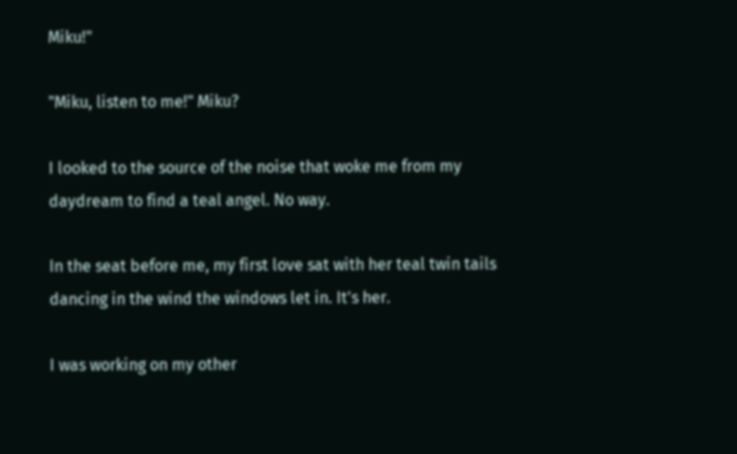Miku!"

"Miku, listen to me!" Miku?

I looked to the source of the noise that woke me from my daydream to find a teal angel. No way.

In the seat before me, my first love sat with her teal twin tails dancing in the wind the windows let in. It's her.

I was working on my other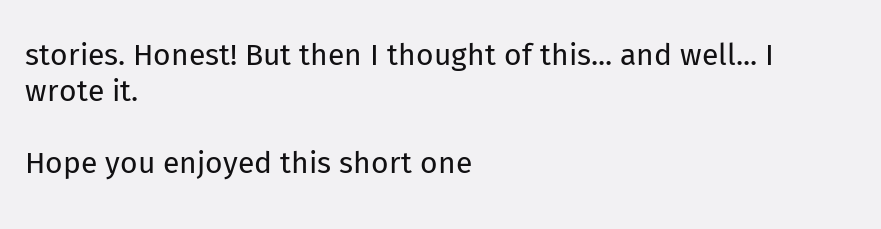stories. Honest! But then I thought of this... and well... I wrote it.

Hope you enjoyed this short one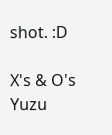shot. :D

X's & O's Yuzu